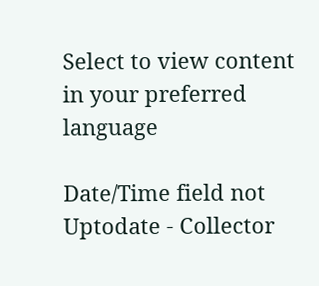Select to view content in your preferred language

Date/Time field not Uptodate - Collector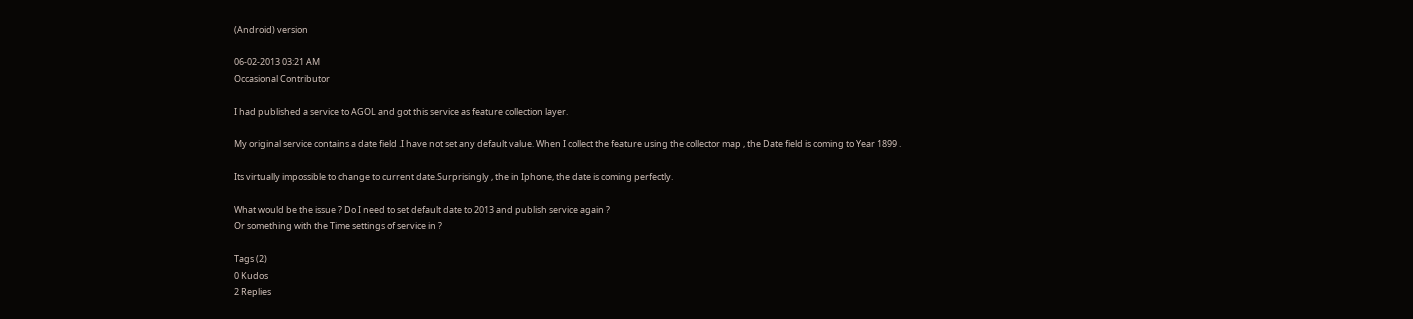(Android) version

06-02-2013 03:21 AM
Occasional Contributor

I had published a service to AGOL and got this service as feature collection layer.

My original service contains a date field .I have not set any default value. When I collect the feature using the collector map , the Date field is coming to Year 1899 .

Its virtually impossible to change to current date.Surprisingly , the in Iphone, the date is coming perfectly.

What would be the issue ? Do I need to set default date to 2013 and publish service again ?
Or something with the Time settings of service in ?

Tags (2)
0 Kudos
2 Replies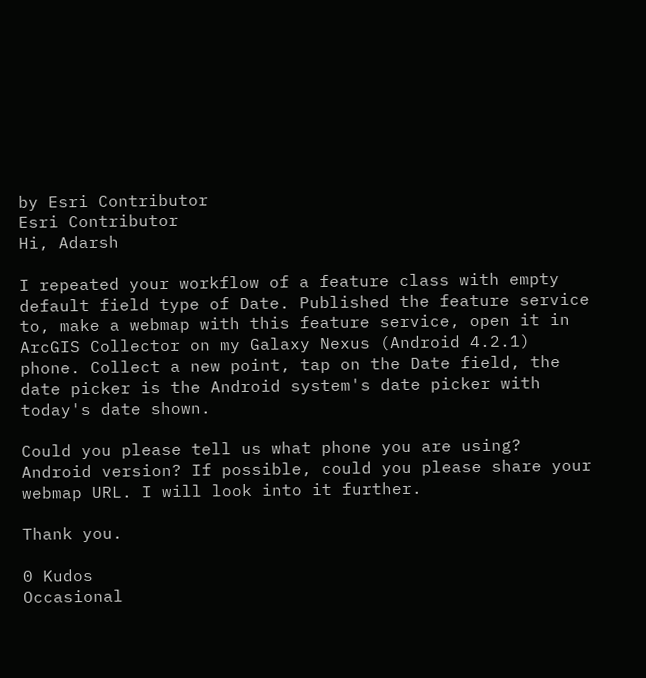by Esri Contributor
Esri Contributor
Hi, Adarsh

I repeated your workflow of a feature class with empty default field type of Date. Published the feature service to, make a webmap with this feature service, open it in ArcGIS Collector on my Galaxy Nexus (Android 4.2.1) phone. Collect a new point, tap on the Date field, the date picker is the Android system's date picker with today's date shown.

Could you please tell us what phone you are using? Android version? If possible, could you please share your webmap URL. I will look into it further.

Thank you.

0 Kudos
Occasional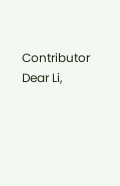Contributor
Dear Li,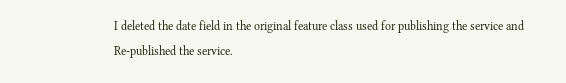I deleted the date field in the original feature class used for publishing the service and Re-published the service.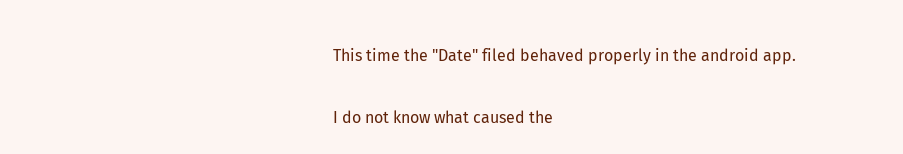This time the "Date" filed behaved properly in the android app.

I do not know what caused the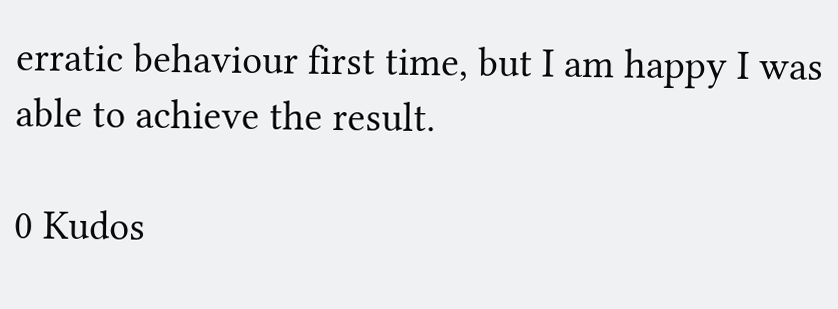erratic behaviour first time, but I am happy I was able to achieve the result.

0 Kudos